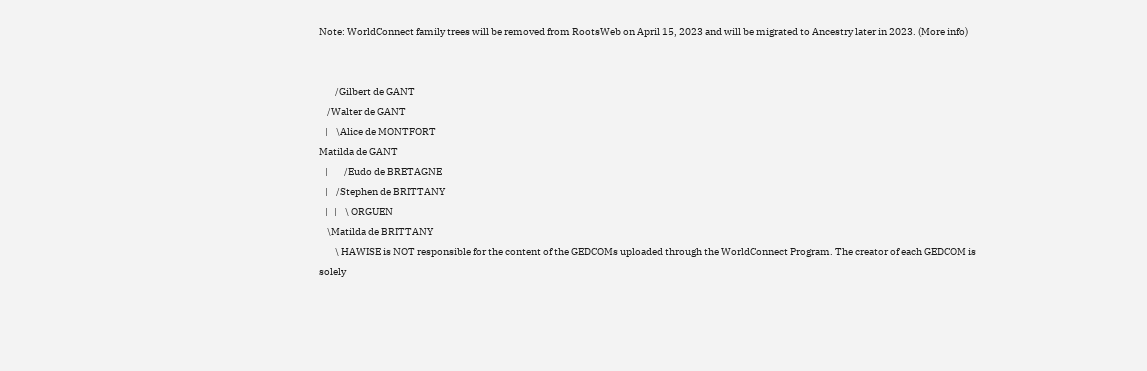Note: WorldConnect family trees will be removed from RootsWeb on April 15, 2023 and will be migrated to Ancestry later in 2023. (More info)


        /Gilbert de GANT
    /Walter de GANT
   |    \Alice de MONTFORT
Matilda de GANT
   |        /Eudo de BRETAGNE
   |    /Stephen de BRITTANY
   |   |    \ ORGUEN
    \Matilda de BRITTANY
        \ HAWISE is NOT responsible for the content of the GEDCOMs uploaded through the WorldConnect Program. The creator of each GEDCOM is solely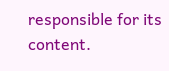responsible for its content.